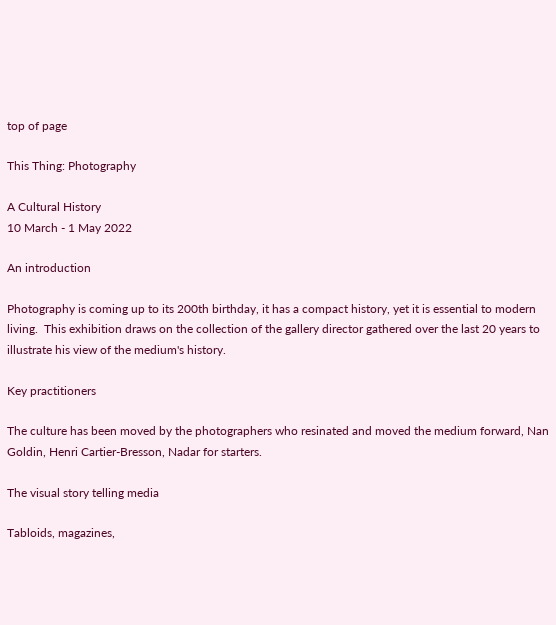top of page

This Thing: Photography

A Cultural History
10 March - 1 May 2022

An introduction

Photography is coming up to its 200th birthday, it has a compact history, yet it is essential to modern living.  This exhibition draws on the collection of the gallery director gathered over the last 20 years to illustrate his view of the medium's history.

Key practitioners

The culture has been moved by the photographers who resinated and moved the medium forward, Nan Goldin, Henri Cartier-Bresson, Nadar for starters.

The visual story telling media

Tabloids, magazines,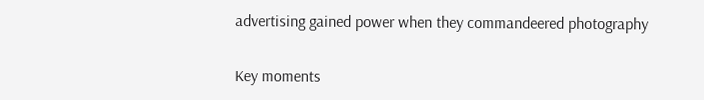advertising gained power when they commandeered photography

Key moments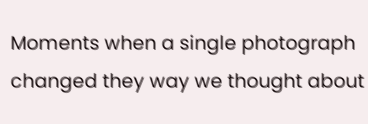Moments when a single photograph changed they way we thought about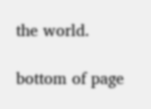the world.

bottom of page